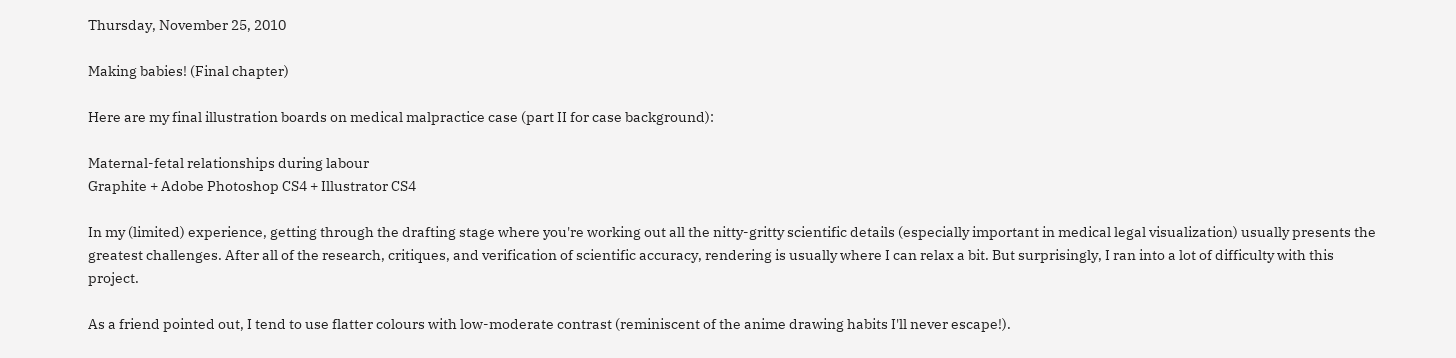Thursday, November 25, 2010

Making babies! (Final chapter)

Here are my final illustration boards on medical malpractice case (part II for case background):

Maternal-fetal relationships during labour
Graphite + Adobe Photoshop CS4 + Illustrator CS4

In my (limited) experience, getting through the drafting stage where you're working out all the nitty-gritty scientific details (especially important in medical legal visualization) usually presents the greatest challenges. After all of the research, critiques, and verification of scientific accuracy, rendering is usually where I can relax a bit. But surprisingly, I ran into a lot of difficulty with this project.

As a friend pointed out, I tend to use flatter colours with low-moderate contrast (reminiscent of the anime drawing habits I'll never escape!).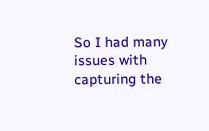So I had many issues with capturing the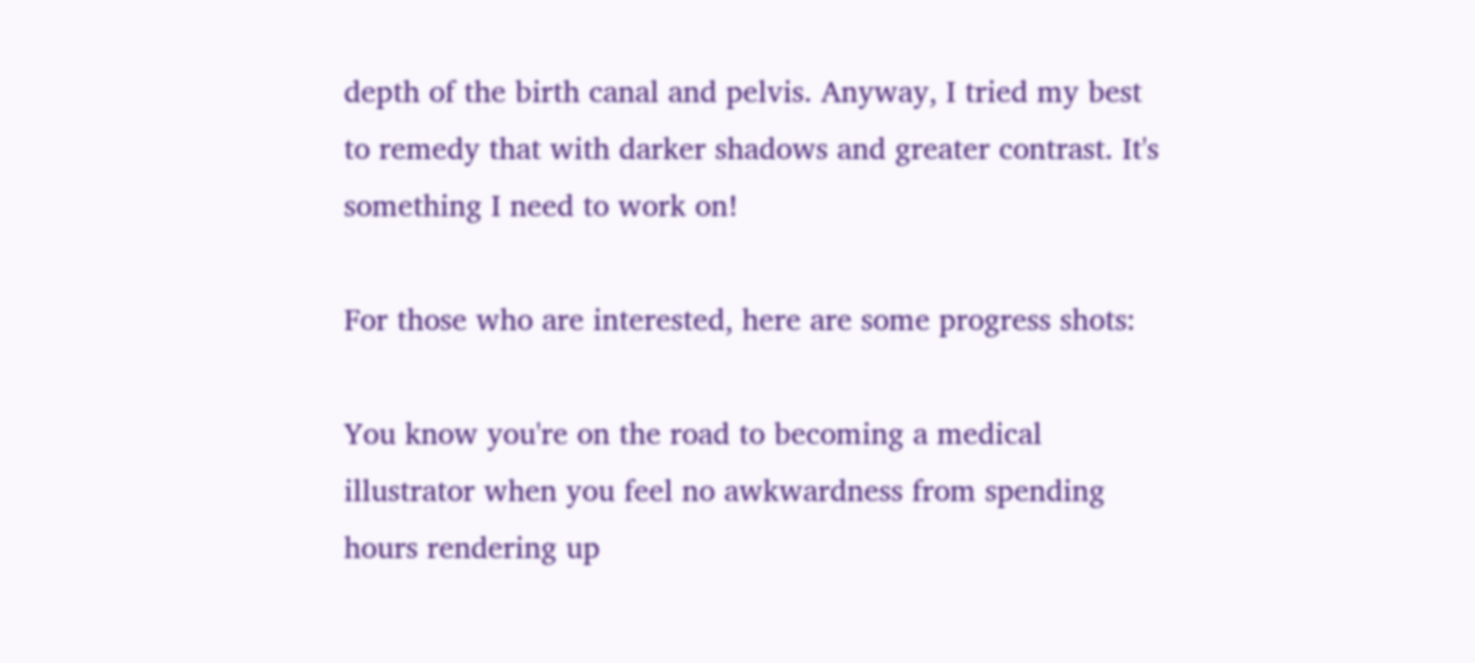depth of the birth canal and pelvis. Anyway, I tried my best to remedy that with darker shadows and greater contrast. It's something I need to work on!

For those who are interested, here are some progress shots:

You know you're on the road to becoming a medical illustrator when you feel no awkwardness from spending hours rendering up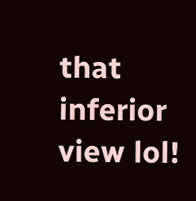that inferior view lol!